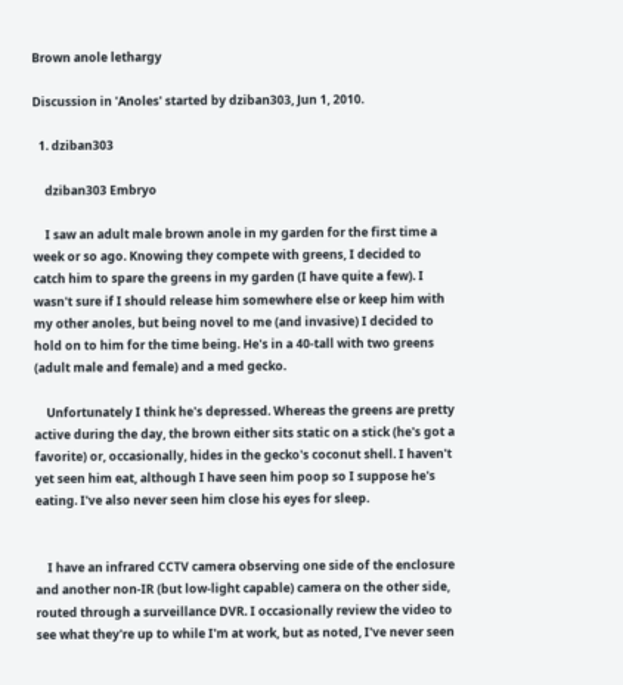Brown anole lethargy

Discussion in 'Anoles' started by dziban303, Jun 1, 2010.

  1. dziban303

    dziban303 Embryo

    I saw an adult male brown anole in my garden for the first time a week or so ago. Knowing they compete with greens, I decided to catch him to spare the greens in my garden (I have quite a few). I wasn't sure if I should release him somewhere else or keep him with my other anoles, but being novel to me (and invasive) I decided to hold on to him for the time being. He's in a 40-tall with two greens (adult male and female) and a med gecko.

    Unfortunately I think he's depressed. Whereas the greens are pretty active during the day, the brown either sits static on a stick (he's got a favorite) or, occasionally, hides in the gecko's coconut shell. I haven't yet seen him eat, although I have seen him poop so I suppose he's eating. I've also never seen him close his eyes for sleep.


    I have an infrared CCTV camera observing one side of the enclosure and another non-IR (but low-light capable) camera on the other side, routed through a surveillance DVR. I occasionally review the video to see what they're up to while I'm at work, but as noted, I've never seen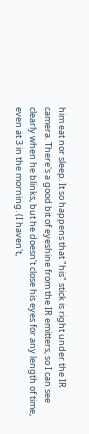him eat nor sleep. It so happens that "his" stick is right under the IR camera. There's a good bit of eyeshine from the IR emitters, so I can see clearly when he blinks, but he doesn't close his eyes for any length of time, even at 3 in the morning. (I haven't,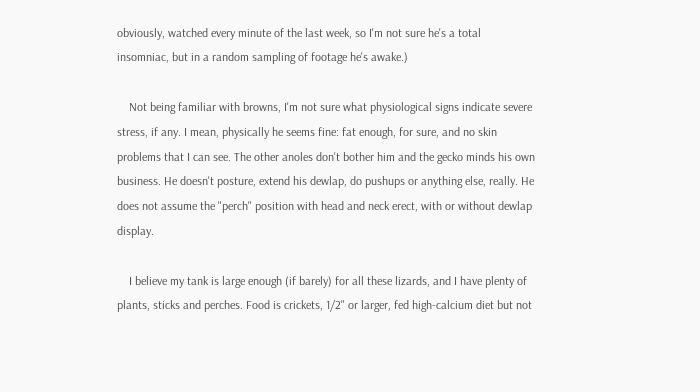obviously, watched every minute of the last week, so I'm not sure he's a total insomniac, but in a random sampling of footage he's awake.)

    Not being familiar with browns, I'm not sure what physiological signs indicate severe stress, if any. I mean, physically he seems fine: fat enough, for sure, and no skin problems that I can see. The other anoles don't bother him and the gecko minds his own business. He doesn't posture, extend his dewlap, do pushups or anything else, really. He does not assume the "perch" position with head and neck erect, with or without dewlap display.

    I believe my tank is large enough (if barely) for all these lizards, and I have plenty of plants, sticks and perches. Food is crickets, 1/2" or larger, fed high-calcium diet but not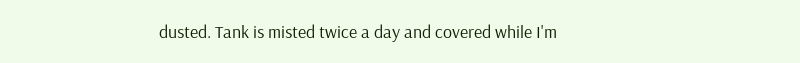dusted. Tank is misted twice a day and covered while I'm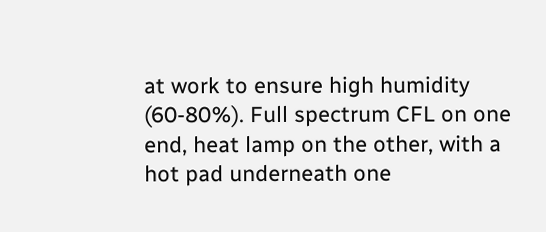at work to ensure high humidity (60-80%). Full spectrum CFL on one end, heat lamp on the other, with a hot pad underneath one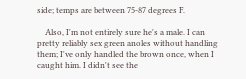side; temps are between 75-87 degrees F.

    Also, I'm not entirely sure he's a male. I can pretty reliably sex green anoles without handling them; I've only handled the brown once, when I caught him. I didn't see the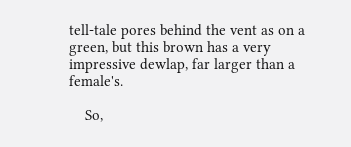tell-tale pores behind the vent as on a green, but this brown has a very impressive dewlap, far larger than a female's.

    So,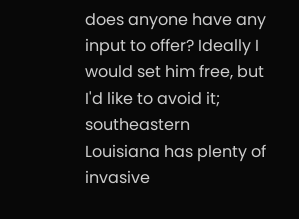does anyone have any input to offer? Ideally I would set him free, but I'd like to avoid it; southeastern Louisiana has plenty of invasive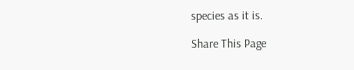species as it is.

Share This Page